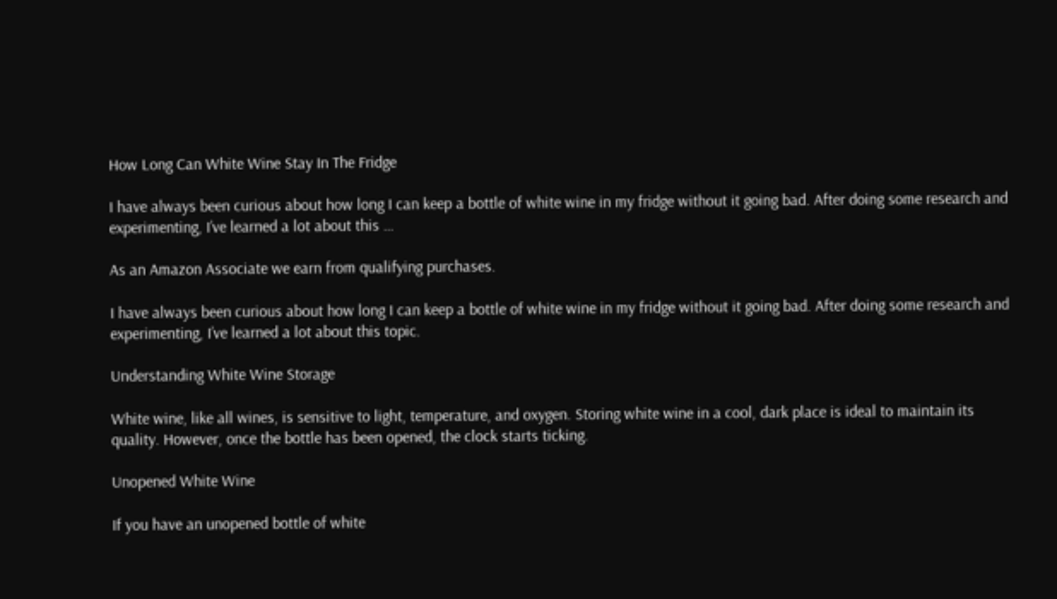How Long Can White Wine Stay In The Fridge

I have always been curious about how long I can keep a bottle of white wine in my fridge without it going bad. After doing some research and experimenting, I’ve learned a lot about this …

As an Amazon Associate we earn from qualifying purchases.

I have always been curious about how long I can keep a bottle of white wine in my fridge without it going bad. After doing some research and experimenting, I’ve learned a lot about this topic.

Understanding White Wine Storage

White wine, like all wines, is sensitive to light, temperature, and oxygen. Storing white wine in a cool, dark place is ideal to maintain its quality. However, once the bottle has been opened, the clock starts ticking.

Unopened White Wine

If you have an unopened bottle of white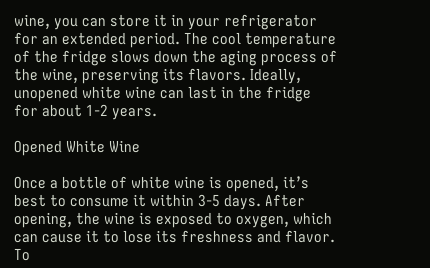wine, you can store it in your refrigerator for an extended period. The cool temperature of the fridge slows down the aging process of the wine, preserving its flavors. Ideally, unopened white wine can last in the fridge for about 1-2 years.

Opened White Wine

Once a bottle of white wine is opened, it’s best to consume it within 3-5 days. After opening, the wine is exposed to oxygen, which can cause it to lose its freshness and flavor. To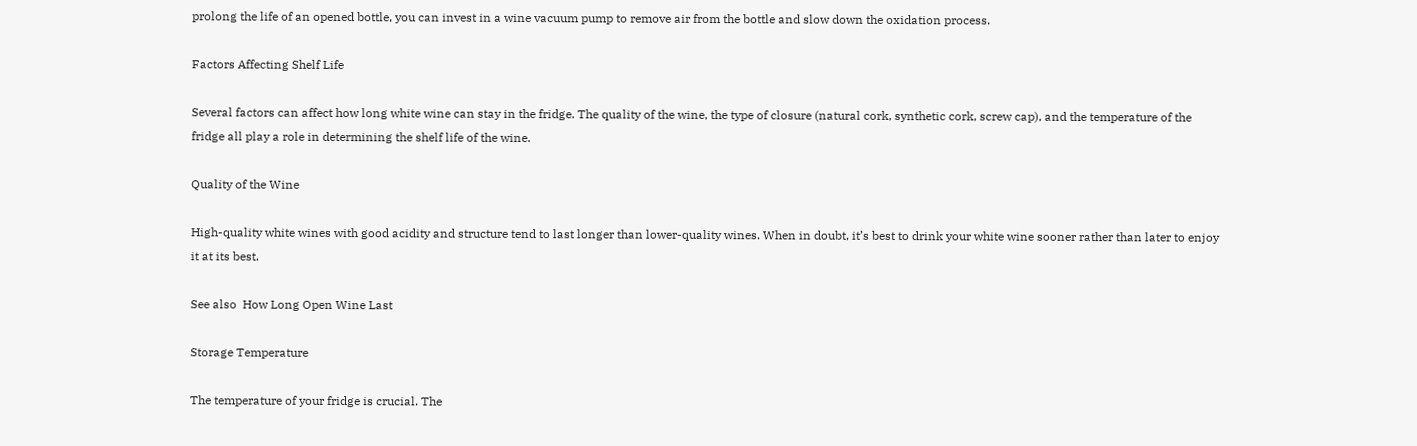prolong the life of an opened bottle, you can invest in a wine vacuum pump to remove air from the bottle and slow down the oxidation process.

Factors Affecting Shelf Life

Several factors can affect how long white wine can stay in the fridge. The quality of the wine, the type of closure (natural cork, synthetic cork, screw cap), and the temperature of the fridge all play a role in determining the shelf life of the wine.

Quality of the Wine

High-quality white wines with good acidity and structure tend to last longer than lower-quality wines. When in doubt, it’s best to drink your white wine sooner rather than later to enjoy it at its best.

See also  How Long Open Wine Last

Storage Temperature

The temperature of your fridge is crucial. The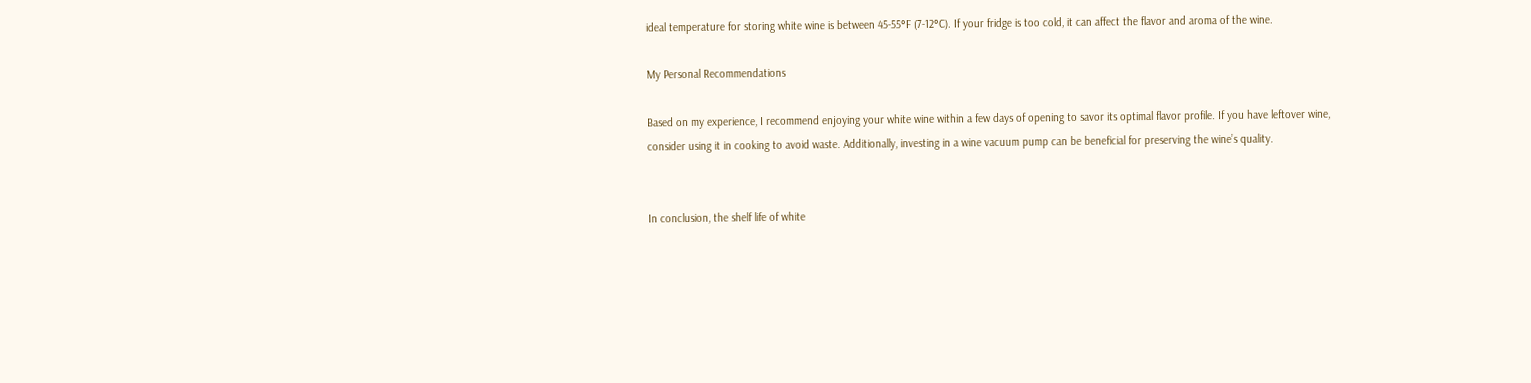ideal temperature for storing white wine is between 45-55°F (7-12°C). If your fridge is too cold, it can affect the flavor and aroma of the wine.

My Personal Recommendations

Based on my experience, I recommend enjoying your white wine within a few days of opening to savor its optimal flavor profile. If you have leftover wine, consider using it in cooking to avoid waste. Additionally, investing in a wine vacuum pump can be beneficial for preserving the wine’s quality.


In conclusion, the shelf life of white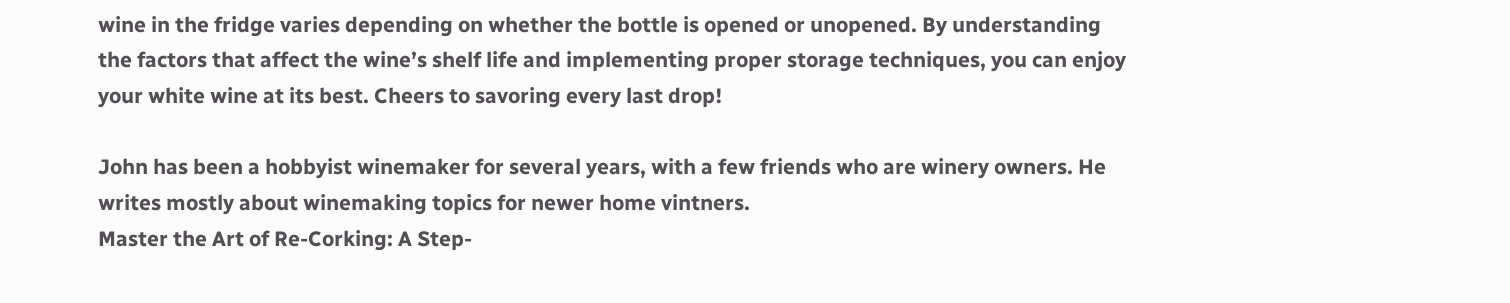wine in the fridge varies depending on whether the bottle is opened or unopened. By understanding the factors that affect the wine’s shelf life and implementing proper storage techniques, you can enjoy your white wine at its best. Cheers to savoring every last drop!

John has been a hobbyist winemaker for several years, with a few friends who are winery owners. He writes mostly about winemaking topics for newer home vintners.
Master the Art of Re-Corking: A Step-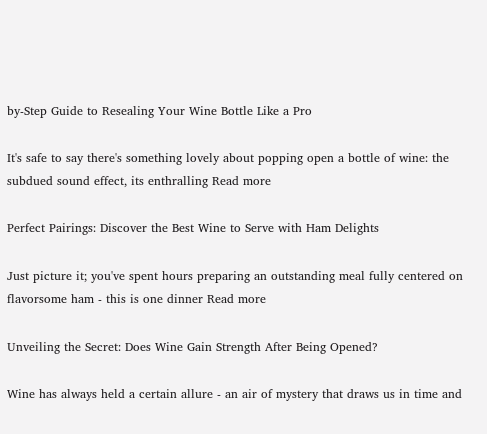by-Step Guide to Resealing Your Wine Bottle Like a Pro

It's safe to say there's something lovely about popping open a bottle of wine: the subdued sound effect, its enthralling Read more

Perfect Pairings: Discover the Best Wine to Serve with Ham Delights

Just picture it; you've spent hours preparing an outstanding meal fully centered on flavorsome ham - this is one dinner Read more

Unveiling the Secret: Does Wine Gain Strength After Being Opened?

Wine has always held a certain allure - an air of mystery that draws us in time and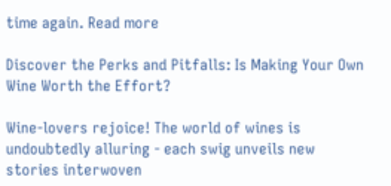time again. Read more

Discover the Perks and Pitfalls: Is Making Your Own Wine Worth the Effort?

Wine-lovers rejoice! The world of wines is undoubtedly alluring - each swig unveils new stories interwoven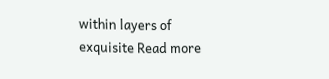within layers of exquisite Read more